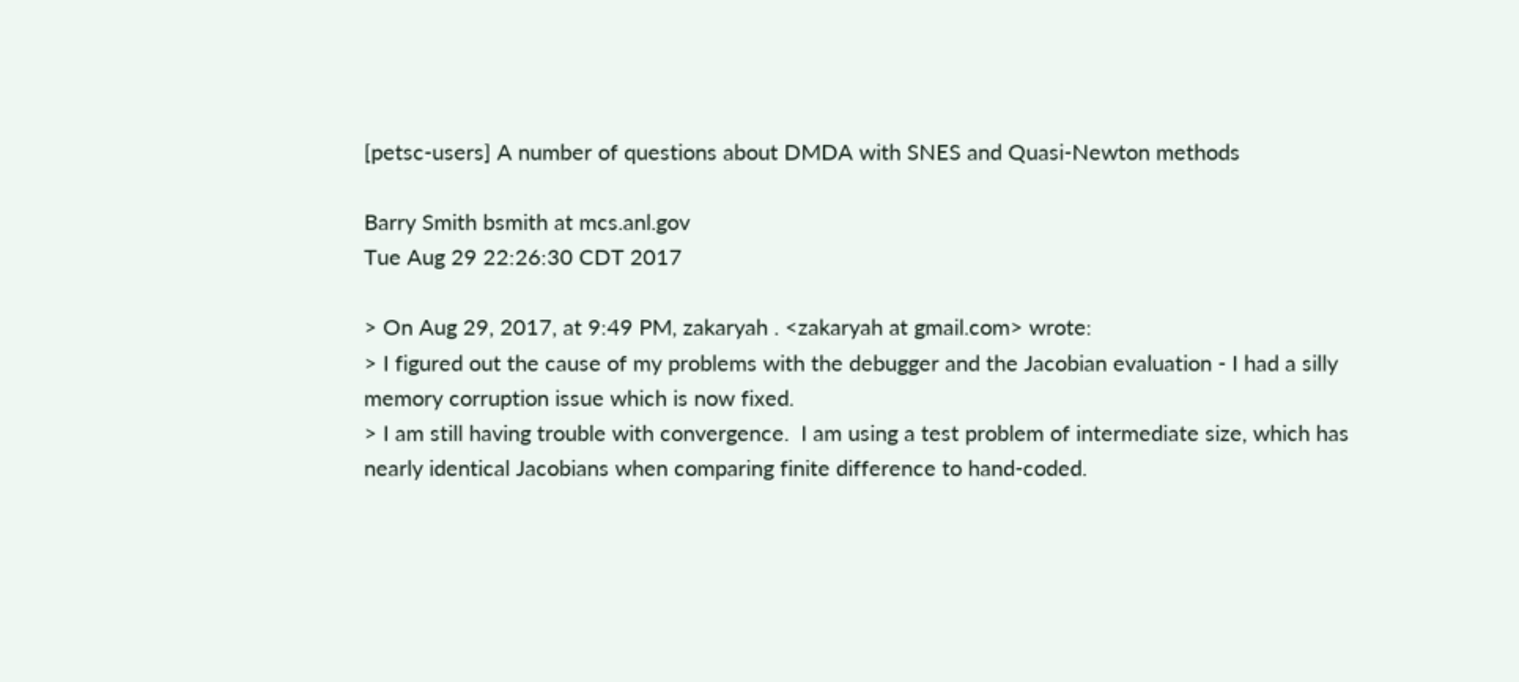[petsc-users] A number of questions about DMDA with SNES and Quasi-Newton methods

Barry Smith bsmith at mcs.anl.gov
Tue Aug 29 22:26:30 CDT 2017

> On Aug 29, 2017, at 9:49 PM, zakaryah . <zakaryah at gmail.com> wrote:
> I figured out the cause of my problems with the debugger and the Jacobian evaluation - I had a silly memory corruption issue which is now fixed.
> I am still having trouble with convergence.  I am using a test problem of intermediate size, which has nearly identical Jacobians when comparing finite difference to hand-coded.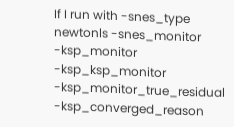If I run with -snes_type newtonls -snes_monitor -ksp_monitor -ksp_ksp_monitor -ksp_monitor_true_residual -ksp_converged_reason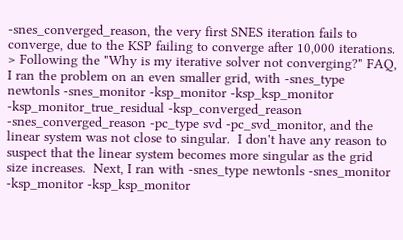-snes_converged_reason, the very first SNES iteration fails to converge, due to the KSP failing to converge after 10,000 iterations.
> Following the "Why is my iterative solver not converging?" FAQ, I ran the problem on an even smaller grid, with -snes_type newtonls -snes_monitor -ksp_monitor -ksp_ksp_monitor -ksp_monitor_true_residual -ksp_converged_reason -snes_converged_reason -pc_type svd -pc_svd_monitor, and the linear system was not close to singular.  I don't have any reason to suspect that the linear system becomes more singular as the grid size increases.  Next, I ran with -snes_type newtonls -snes_monitor -ksp_monitor -ksp_ksp_monitor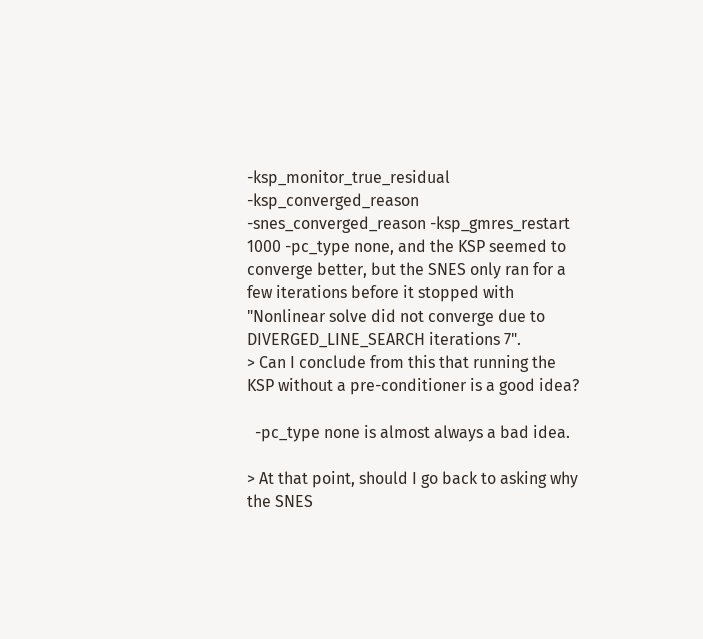-ksp_monitor_true_residual -ksp_converged_reason -snes_converged_reason -ksp_gmres_restart 1000 -pc_type none, and the KSP seemed to converge better, but the SNES only ran for a few iterations before it stopped with "Nonlinear solve did not converge due to DIVERGED_LINE_SEARCH iterations 7".
> Can I conclude from this that running the KSP without a pre-conditioner is a good idea?

  -pc_type none is almost always a bad idea.

> At that point, should I go back to asking why the SNES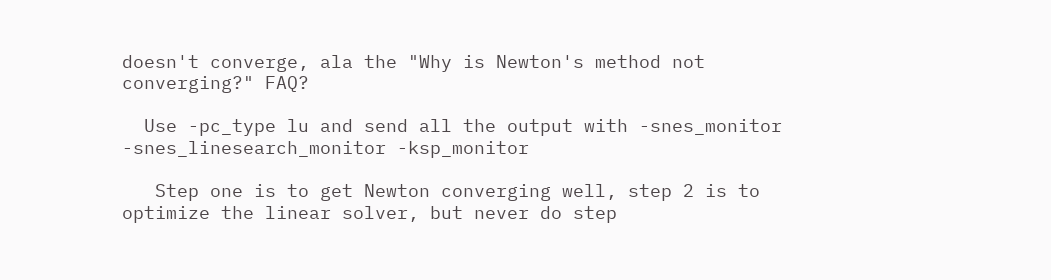doesn't converge, ala the "Why is Newton's method not converging?" FAQ?

  Use -pc_type lu and send all the output with -snes_monitor -snes_linesearch_monitor -ksp_monitor

   Step one is to get Newton converging well, step 2 is to optimize the linear solver, but never do step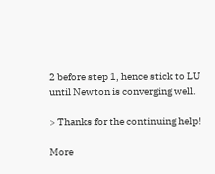2 before step 1, hence stick to LU until Newton is converging well.

> Thanks for the continuing help!

More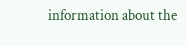information about the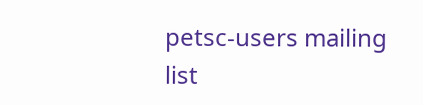petsc-users mailing list